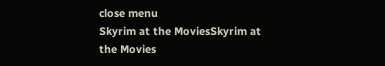close menu
Skyrim at the MoviesSkyrim at the Movies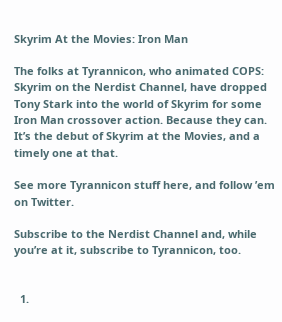Skyrim At the Movies: Iron Man

The folks at Tyrannicon, who animated COPS: Skyrim on the Nerdist Channel, have dropped Tony Stark into the world of Skyrim for some Iron Man crossover action. Because they can. It’s the debut of Skyrim at the Movies, and a timely one at that.

See more Tyrannicon stuff here, and follow ’em on Twitter.

Subscribe to the Nerdist Channel and, while you’re at it, subscribe to Tyrannicon, too.


  1.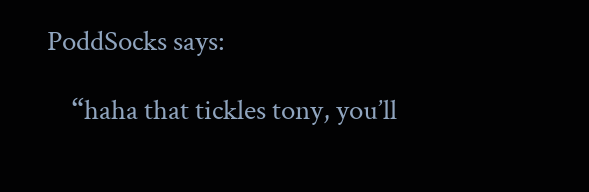PoddSocks says:

    “haha that tickles tony, you’ll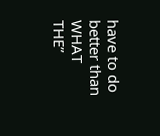have to do better than WHAT THE”